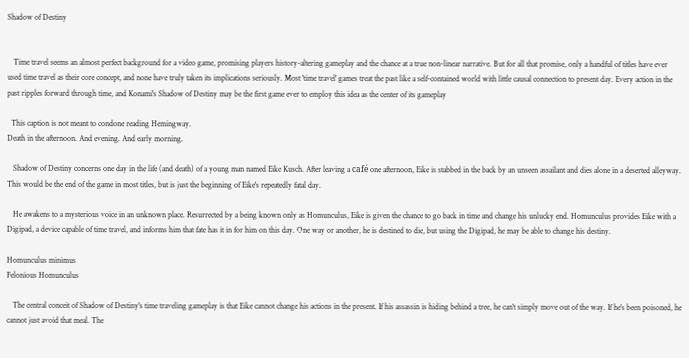Shadow of Destiny


   Time travel seems an almost perfect background for a video game, promising players history-altering gameplay and the chance at a true non-linear narrative. But for all that promise, only a handful of titles have ever used time travel as their core concept, and none have truly taken its implications seriously. Most 'time travel' games treat the past like a self-contained world with little causal connection to present day. Every action in the past ripples forward through time, and Konami's Shadow of Destiny may be the first game ever to employ this idea as the center of its gameplay

  This caption is not meant to condone reading Hemingway.
Death in the afternoon. And evening. And early morning.

   Shadow of Destiny concerns one day in the life (and death) of a young man named Eike Kusch. After leaving a café one afternoon, Eike is stabbed in the back by an unseen assailant and dies alone in a deserted alleyway. This would be the end of the game in most titles, but is just the beginning of Eike's repeatedly fatal day.

   He awakens to a mysterious voice in an unknown place. Resurrected by a being known only as Homunculus, Eike is given the chance to go back in time and change his unlucky end. Homunculus provides Eike with a Digipad, a device capable of time travel, and informs him that fate has it in for him on this day. One way or another, he is destined to die, but using the Digipad, he may be able to change his destiny.

Homunculus minimus
Felonious Homunculus

   The central conceit of Shadow of Destiny's time traveling gameplay is that Eike cannot change his actions in the present. If his assassin is hiding behind a tree, he can't simply move out of the way. If he's been poisoned, he cannot just avoid that meal. The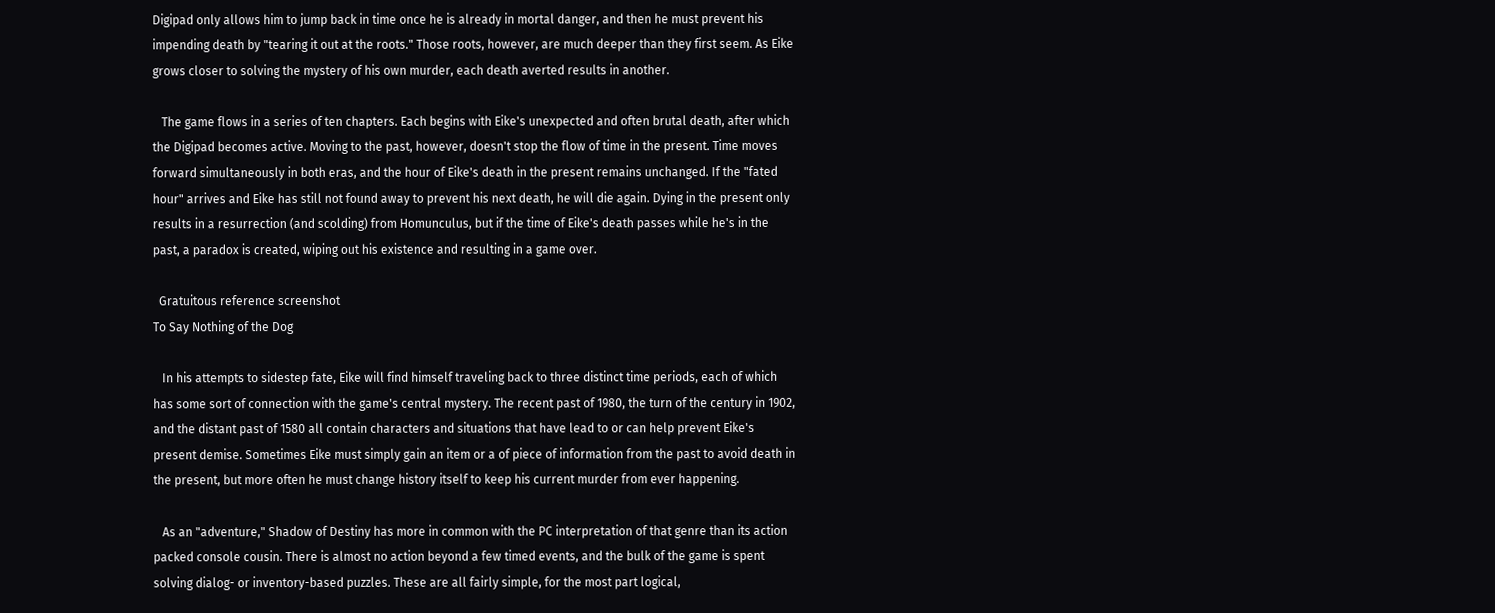Digipad only allows him to jump back in time once he is already in mortal danger, and then he must prevent his impending death by "tearing it out at the roots." Those roots, however, are much deeper than they first seem. As Eike grows closer to solving the mystery of his own murder, each death averted results in another.

   The game flows in a series of ten chapters. Each begins with Eike's unexpected and often brutal death, after which the Digipad becomes active. Moving to the past, however, doesn't stop the flow of time in the present. Time moves forward simultaneously in both eras, and the hour of Eike's death in the present remains unchanged. If the "fated hour" arrives and Eike has still not found away to prevent his next death, he will die again. Dying in the present only results in a resurrection (and scolding) from Homunculus, but if the time of Eike's death passes while he's in the past, a paradox is created, wiping out his existence and resulting in a game over.

  Gratuitous reference screenshot
To Say Nothing of the Dog

   In his attempts to sidestep fate, Eike will find himself traveling back to three distinct time periods, each of which has some sort of connection with the game's central mystery. The recent past of 1980, the turn of the century in 1902, and the distant past of 1580 all contain characters and situations that have lead to or can help prevent Eike's present demise. Sometimes Eike must simply gain an item or a of piece of information from the past to avoid death in the present, but more often he must change history itself to keep his current murder from ever happening.

   As an "adventure," Shadow of Destiny has more in common with the PC interpretation of that genre than its action packed console cousin. There is almost no action beyond a few timed events, and the bulk of the game is spent solving dialog- or inventory-based puzzles. These are all fairly simple, for the most part logical,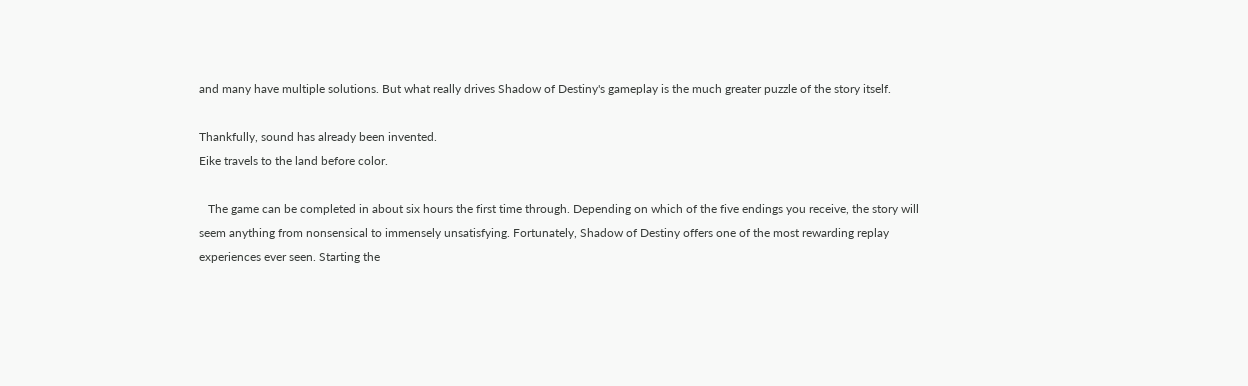and many have multiple solutions. But what really drives Shadow of Destiny's gameplay is the much greater puzzle of the story itself.

Thankfully, sound has already been invented.
Eike travels to the land before color.

   The game can be completed in about six hours the first time through. Depending on which of the five endings you receive, the story will seem anything from nonsensical to immensely unsatisfying. Fortunately, Shadow of Destiny offers one of the most rewarding replay experiences ever seen. Starting the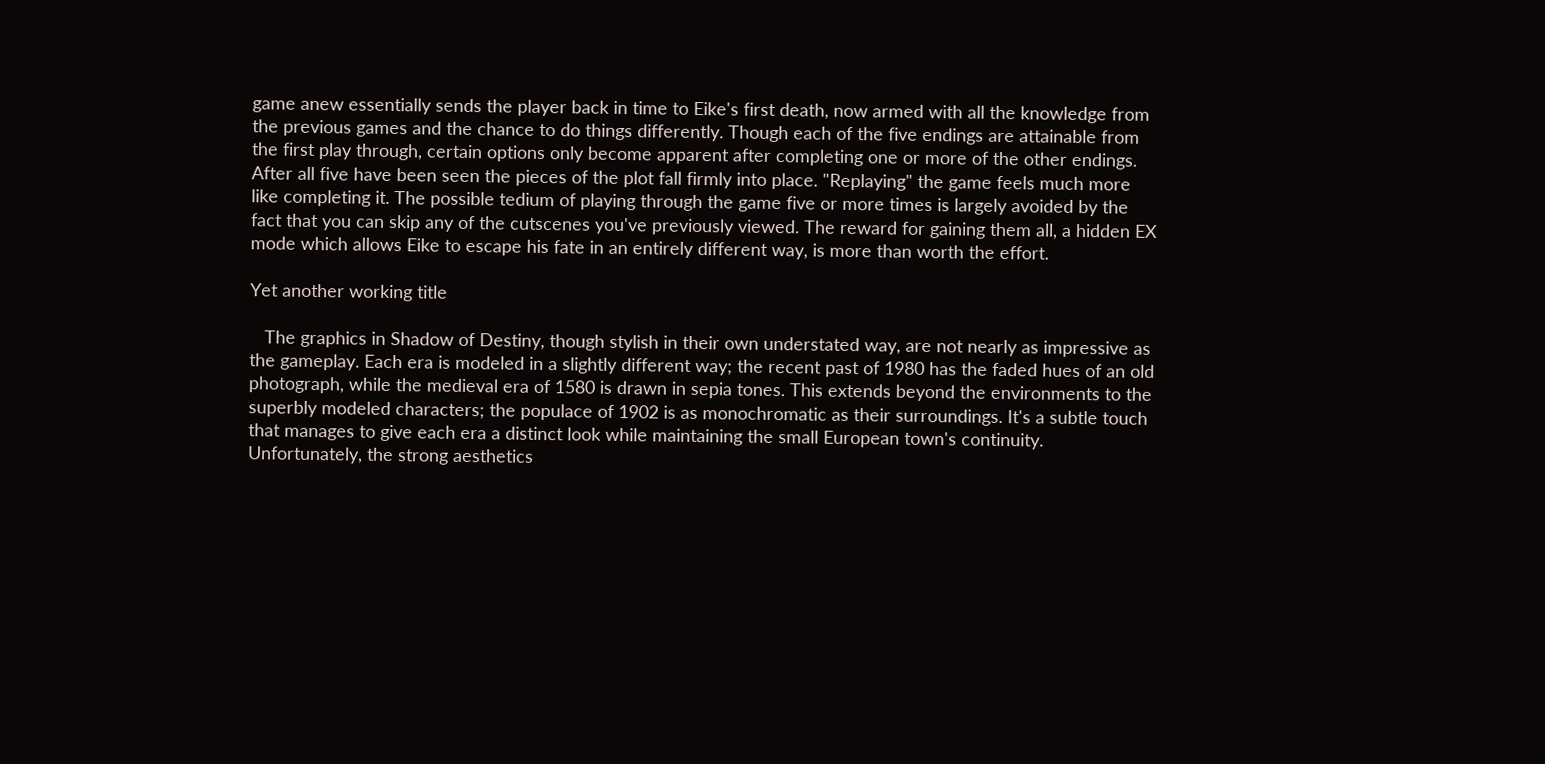game anew essentially sends the player back in time to Eike's first death, now armed with all the knowledge from the previous games and the chance to do things differently. Though each of the five endings are attainable from the first play through, certain options only become apparent after completing one or more of the other endings. After all five have been seen the pieces of the plot fall firmly into place. "Replaying" the game feels much more like completing it. The possible tedium of playing through the game five or more times is largely avoided by the fact that you can skip any of the cutscenes you've previously viewed. The reward for gaining them all, a hidden EX mode which allows Eike to escape his fate in an entirely different way, is more than worth the effort.

Yet another working title

   The graphics in Shadow of Destiny, though stylish in their own understated way, are not nearly as impressive as the gameplay. Each era is modeled in a slightly different way; the recent past of 1980 has the faded hues of an old photograph, while the medieval era of 1580 is drawn in sepia tones. This extends beyond the environments to the superbly modeled characters; the populace of 1902 is as monochromatic as their surroundings. It's a subtle touch that manages to give each era a distinct look while maintaining the small European town's continuity. Unfortunately, the strong aesthetics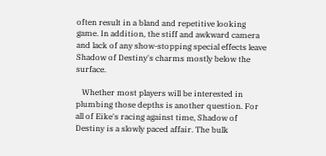often result in a bland and repetitive looking game. In addition, the stiff and awkward camera and lack of any show-stopping special effects leave Shadow of Destiny's charms mostly below the surface.

   Whether most players will be interested in plumbing those depths is another question. For all of Eike's racing against time, Shadow of Destiny is a slowly paced affair. The bulk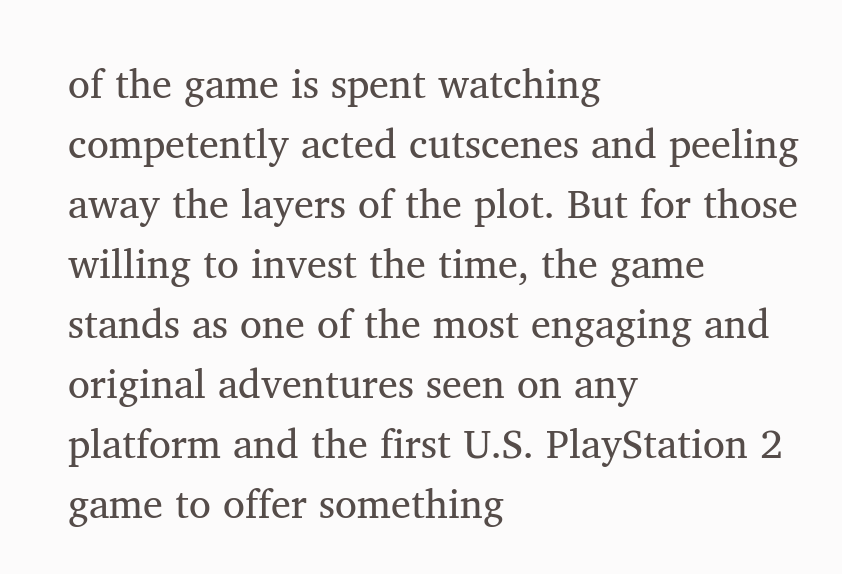of the game is spent watching competently acted cutscenes and peeling away the layers of the plot. But for those willing to invest the time, the game stands as one of the most engaging and original adventures seen on any platform and the first U.S. PlayStation 2 game to offer something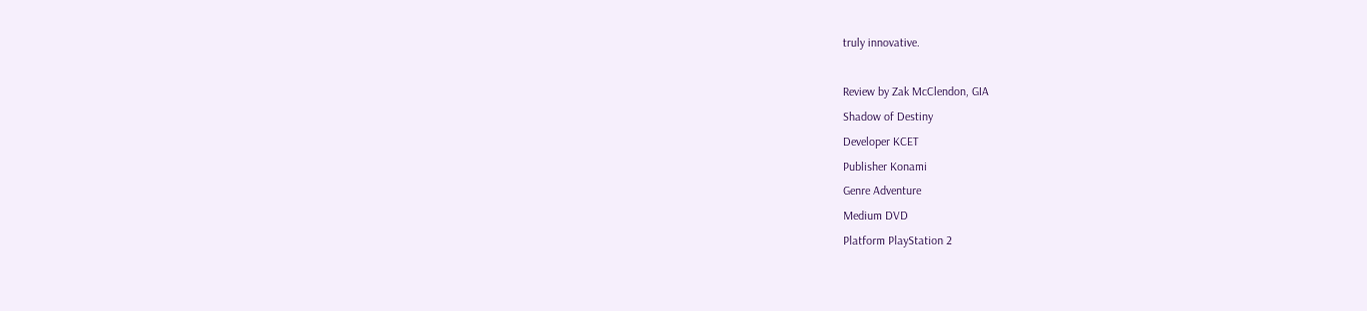truly innovative.

Review by Zak McClendon, GIA
Shadow of Destiny
Developer KCET
Publisher Konami
Genre Adventure
Medium DVD
Platform PlayStation 2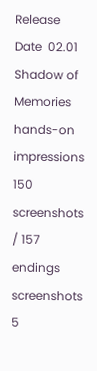Release Date  02.01
Shadow of Memories hands-on impressions
150 screenshots / 157 endings screenshots
5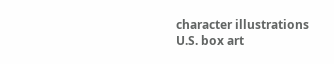character illustrations
U.S. box art